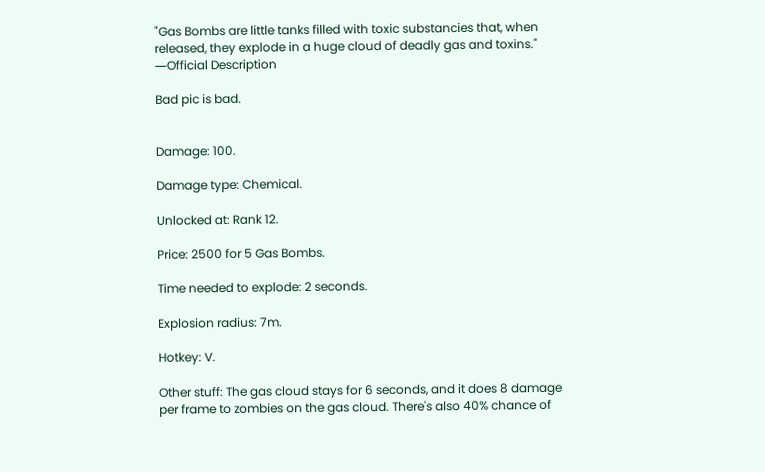"Gas Bombs are little tanks filled with toxic substancies that, when released, they explode in a huge cloud of deadly gas and toxins."
―Official Description

Bad pic is bad.


Damage: 100.

Damage type: Chemical.

Unlocked at: Rank 12.

Price: 2500 for 5 Gas Bombs.

Time needed to explode: 2 seconds.

Explosion radius: 7m.

Hotkey: V.

Other stuff: The gas cloud stays for 6 seconds, and it does 8 damage per frame to zombies on the gas cloud. There's also 40% chance of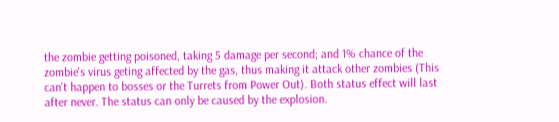the zombie getting poisoned, taking 5 damage per second; and 1% chance of the zombie's virus geting affected by the gas, thus making it attack other zombies (This can't happen to bosses or the Turrets from Power Out). Both status effect will last after never. The status can only be caused by the explosion.